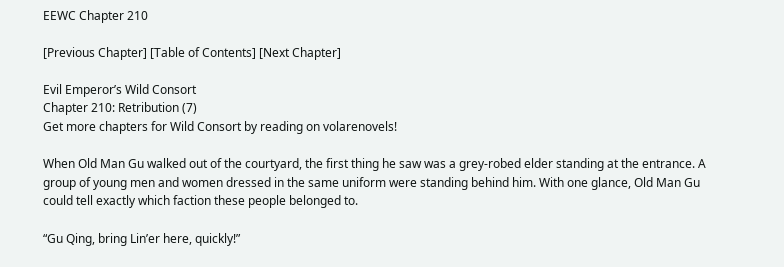EEWC Chapter 210

[Previous Chapter] [Table of Contents] [Next Chapter]

Evil Emperor’s Wild Consort
Chapter 210: Retribution (7)
Get more chapters for Wild Consort by reading on volarenovels!

When Old Man Gu walked out of the courtyard, the first thing he saw was a grey-robed elder standing at the entrance. A group of young men and women dressed in the same uniform were standing behind him. With one glance, Old Man Gu could tell exactly which faction these people belonged to.

“Gu Qing, bring Lin’er here, quickly!”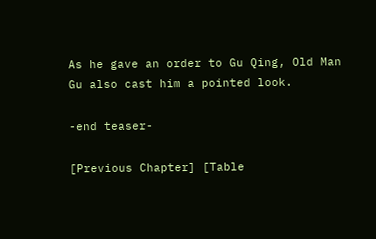As he gave an order to Gu Qing, Old Man Gu also cast him a pointed look.

-end teaser-

[Previous Chapter] [Table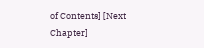of Contents] [Next Chapter]